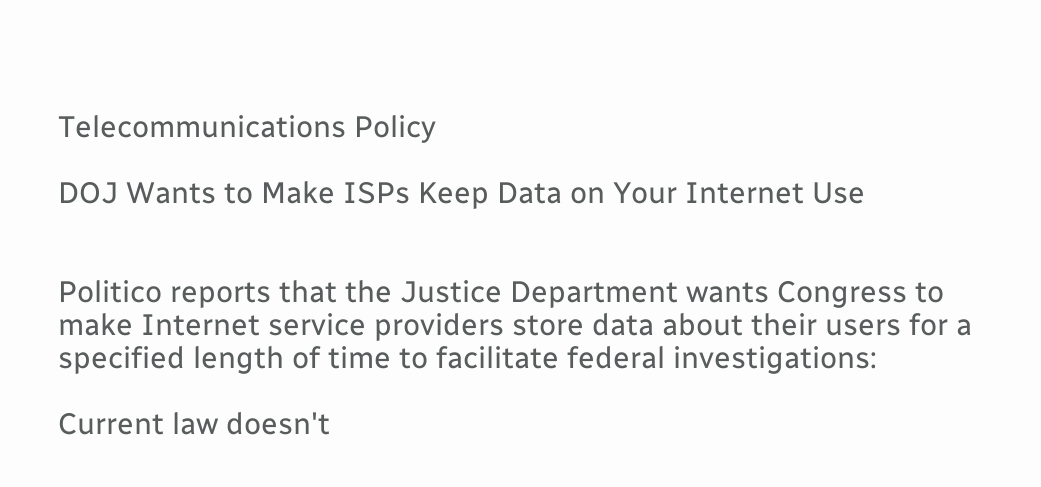Telecommunications Policy

DOJ Wants to Make ISPs Keep Data on Your Internet Use


Politico reports that the Justice Department wants Congress to make Internet service providers store data about their users for a specified length of time to facilitate federal investigations:

Current law doesn't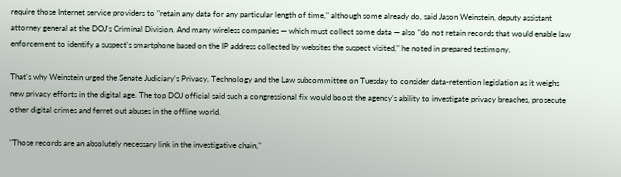require those Internet service providers to "retain any data for any particular length of time," although some already do, said Jason Weinstein, deputy assistant attorney general at the DOJ's Criminal Division. And many wireless companies — which must collect some data — also "do not retain records that would enable law enforcement to identify a suspect's smartphone based on the IP address collected by websites the suspect visited," he noted in prepared testimony.

That's why Weinstein urged the Senate Judiciary's Privacy, Technology and the Law subcommittee on Tuesday to consider data-retention legislation as it weighs new privacy efforts in the digital age. The top DOJ official said such a congressional fix would boost the agency's ability to investigate privacy breaches, prosecute other digital crimes and ferret out abuses in the offline world.

"Those records are an absolutely necessary link in the investigative chain,"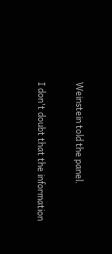Weinstein told the panel.

I don't doubt that the information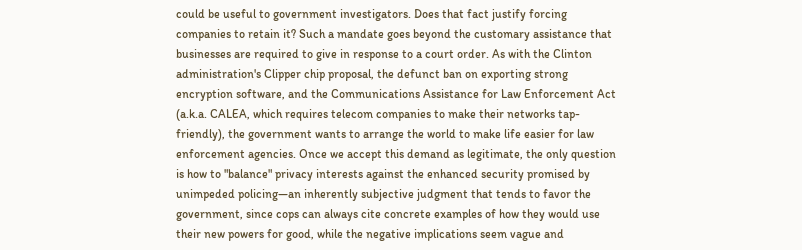could be useful to government investigators. Does that fact justify forcing companies to retain it? Such a mandate goes beyond the customary assistance that businesses are required to give in response to a court order. As with the Clinton administration's Clipper chip proposal, the defunct ban on exporting strong encryption software, and the Communications Assistance for Law Enforcement Act (a.k.a. CALEA, which requires telecom companies to make their networks tap-friendly), the government wants to arrange the world to make life easier for law enforcement agencies. Once we accept this demand as legitimate, the only question is how to "balance" privacy interests against the enhanced security promised by unimpeded policing—an inherently subjective judgment that tends to favor the government, since cops can always cite concrete examples of how they would use their new powers for good, while the negative implications seem vague and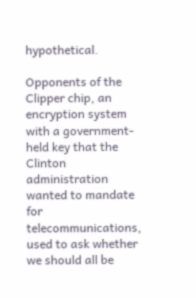hypothetical.

Opponents of the Clipper chip, an encryption system with a government-held key that the Clinton administration wanted to mandate for telecommunications, used to ask whether we should all be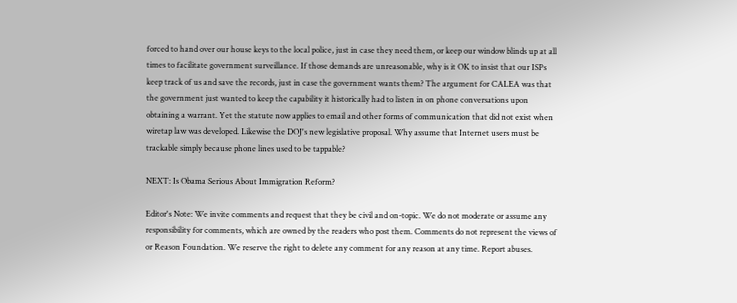forced to hand over our house keys to the local police, just in case they need them, or keep our window blinds up at all times to facilitate government surveillance. If those demands are unreasonable, why is it OK to insist that our ISPs keep track of us and save the records, just in case the government wants them? The argument for CALEA was that the government just wanted to keep the capability it historically had to listen in on phone conversations upon obtaining a warrant. Yet the statute now applies to email and other forms of communication that did not exist when wiretap law was developed. Likewise the DOJ's new legislative proposal. Why assume that Internet users must be trackable simply because phone lines used to be tappable?

NEXT: Is Obama Serious About Immigration Reform?

Editor's Note: We invite comments and request that they be civil and on-topic. We do not moderate or assume any responsibility for comments, which are owned by the readers who post them. Comments do not represent the views of or Reason Foundation. We reserve the right to delete any comment for any reason at any time. Report abuses.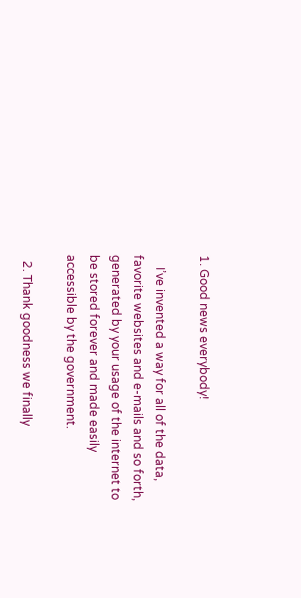1. Good news everybody!

    I’ve invented a way for all of the data, favorite websites and e-mails and so forth, generated by your usage of the internet to be stored forever and made easily accessible by the government.

  2. Thank goodness we finally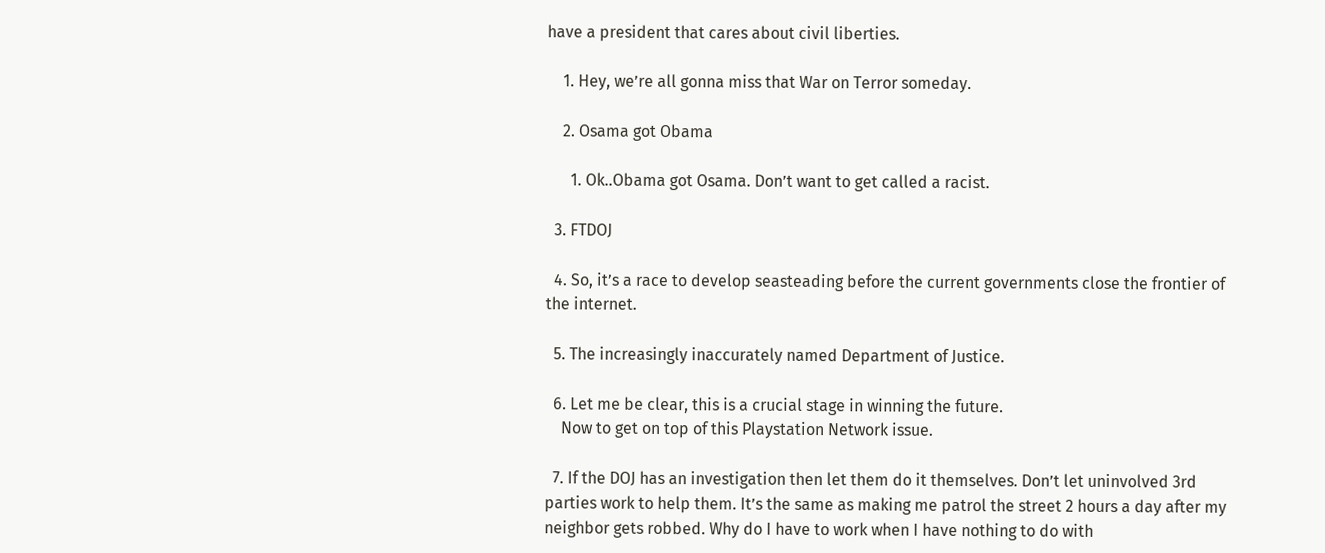have a president that cares about civil liberties.

    1. Hey, we’re all gonna miss that War on Terror someday.

    2. Osama got Obama

      1. Ok..Obama got Osama. Don’t want to get called a racist.

  3. FTDOJ

  4. So, it’s a race to develop seasteading before the current governments close the frontier of the internet.

  5. The increasingly inaccurately named Department of Justice.

  6. Let me be clear, this is a crucial stage in winning the future.
    Now to get on top of this Playstation Network issue.

  7. If the DOJ has an investigation then let them do it themselves. Don’t let uninvolved 3rd parties work to help them. It’s the same as making me patrol the street 2 hours a day after my neighbor gets robbed. Why do I have to work when I have nothing to do with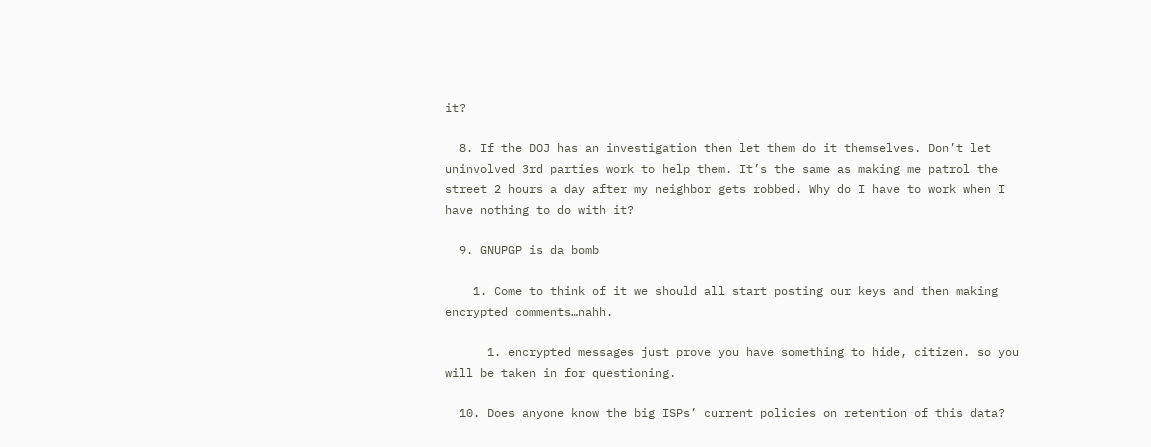it?

  8. If the DOJ has an investigation then let them do it themselves. Don’t let uninvolved 3rd parties work to help them. It’s the same as making me patrol the street 2 hours a day after my neighbor gets robbed. Why do I have to work when I have nothing to do with it?

  9. GNUPGP is da bomb

    1. Come to think of it we should all start posting our keys and then making encrypted comments…nahh.

      1. encrypted messages just prove you have something to hide, citizen. so you will be taken in for questioning.

  10. Does anyone know the big ISPs’ current policies on retention of this data?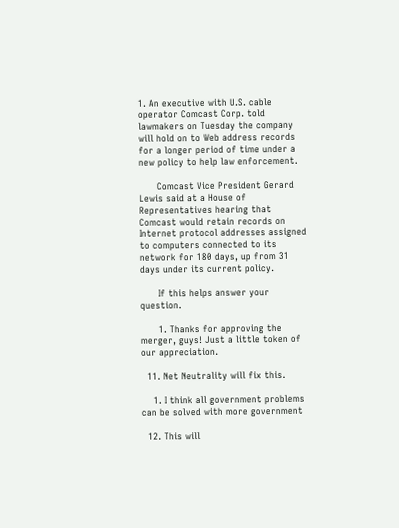1. An executive with U.S. cable operator Comcast Corp. told lawmakers on Tuesday the company will hold on to Web address records for a longer period of time under a new policy to help law enforcement.

      Comcast Vice President Gerard Lewis said at a House of Representatives hearing that Comcast would retain records on Internet protocol addresses assigned to computers connected to its network for 180 days, up from 31 days under its current policy.

      If this helps answer your question.

      1. Thanks for approving the merger, guys! Just a little token of our appreciation.

  11. Net Neutrality will fix this.

    1. I think all government problems can be solved with more government

  12. This will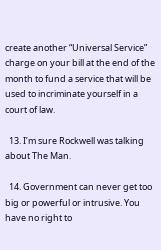create another “Universal Service” charge on your bill at the end of the month to fund a service that will be used to incriminate yourself in a court of law.

  13. I’m sure Rockwell was talking about The Man.

  14. Government can never get too big or powerful or intrusive. You have no right to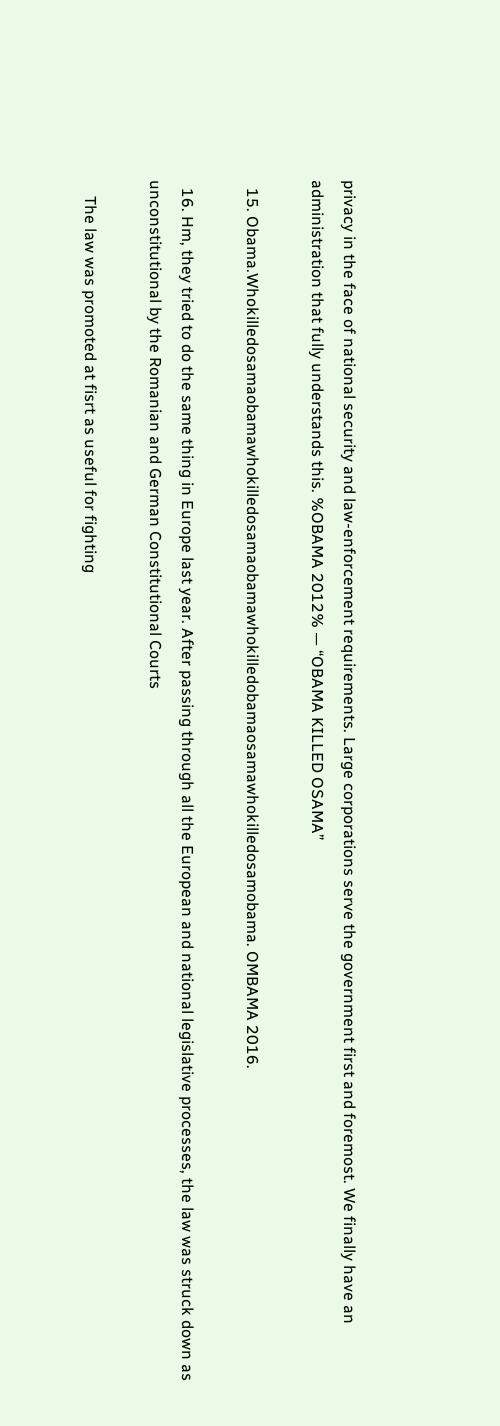privacy in the face of national security and law-enforcement requirements. Large corporations serve the government first and foremost. We finally have an administration that fully understands this. %OBAMA 2012% — “OBAMA KILLED OSAMA”

  15. Obama.Whokilledosamaobamawhokilledosamaobamawhokilledobamaosamawhokilledosamobama. OMBAMA 2016.

  16. Hm, they tried to do the same thing in Europe last year. After passing through all the European and national legislative processes, the law was struck down as unconstitutional by the Romanian and German Constitutional Courts

    The law was promoted at fisrt as useful for fighting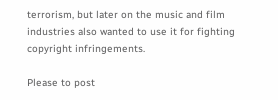terrorism, but later on the music and film industries also wanted to use it for fighting copyright infringements.

Please to post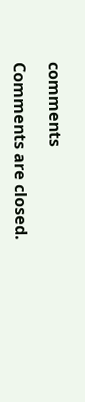comments

Comments are closed.